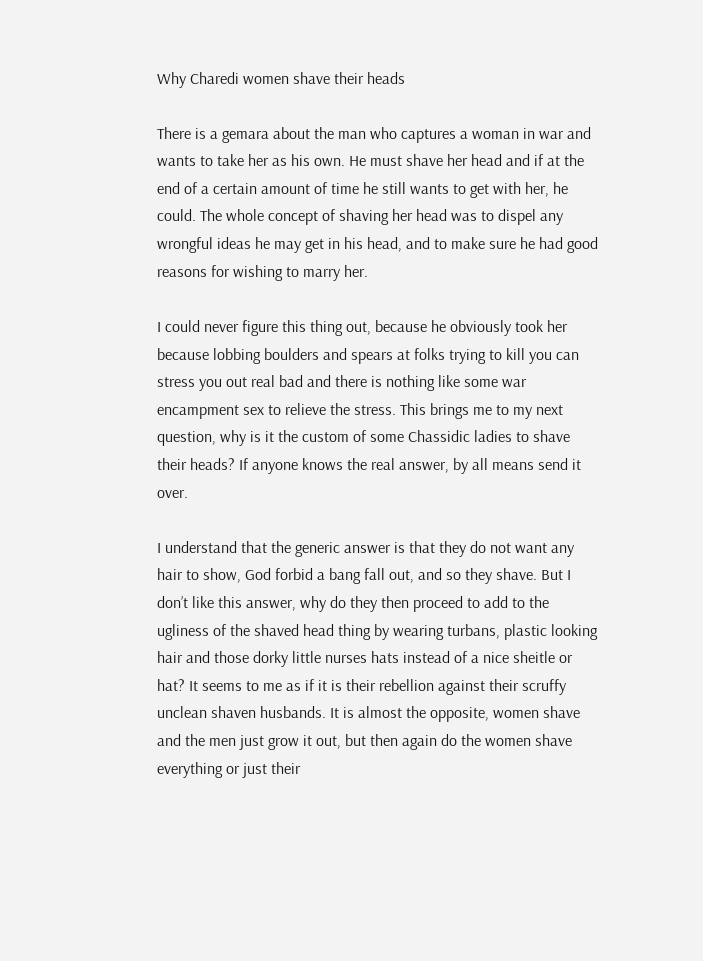Why Charedi women shave their heads

There is a gemara about the man who captures a woman in war and wants to take her as his own. He must shave her head and if at the end of a certain amount of time he still wants to get with her, he could. The whole concept of shaving her head was to dispel any wrongful ideas he may get in his head, and to make sure he had good reasons for wishing to marry her.

I could never figure this thing out, because he obviously took her because lobbing boulders and spears at folks trying to kill you can stress you out real bad and there is nothing like some war encampment sex to relieve the stress. This brings me to my next question, why is it the custom of some Chassidic ladies to shave their heads? If anyone knows the real answer, by all means send it over.

I understand that the generic answer is that they do not want any hair to show, God forbid a bang fall out, and so they shave. But I don’t like this answer, why do they then proceed to add to the ugliness of the shaved head thing by wearing turbans, plastic looking hair and those dorky little nurses hats instead of a nice sheitle or hat? It seems to me as if it is their rebellion against their scruffy unclean shaven husbands. It is almost the opposite, women shave and the men just grow it out, but then again do the women shave everything or just their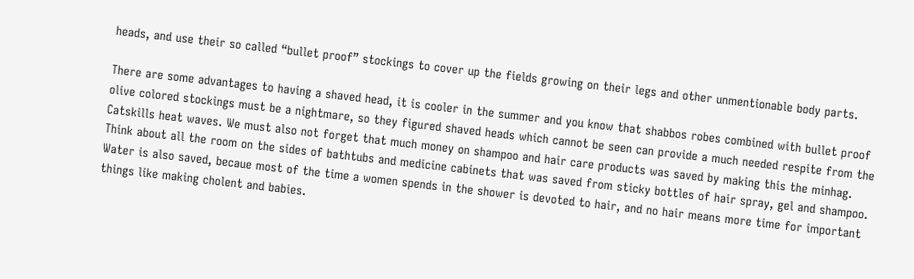heads, and use their so called “bullet proof” stockings to cover up the fields growing on their legs and other unmentionable body parts.

There are some advantages to having a shaved head, it is cooler in the summer and you know that shabbos robes combined with bullet proof olive colored stockings must be a nightmare, so they figured shaved heads which cannot be seen can provide a much needed respite from the Catskills heat waves. We must also not forget that much money on shampoo and hair care products was saved by making this the minhag. Think about all the room on the sides of bathtubs and medicine cabinets that was saved from sticky bottles of hair spray, gel and shampoo. Water is also saved, becaue most of the time a women spends in the shower is devoted to hair, and no hair means more time for important things like making cholent and babies.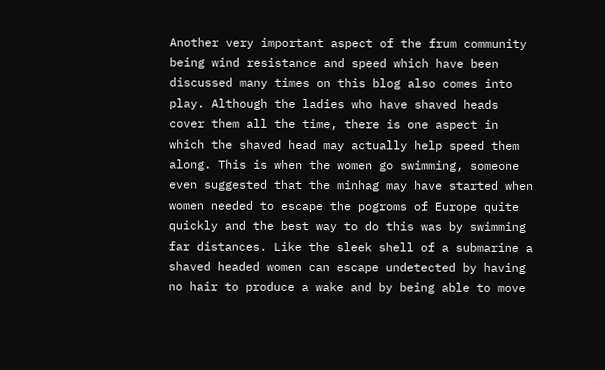Another very important aspect of the frum community being wind resistance and speed which have been discussed many times on this blog also comes into play. Although the ladies who have shaved heads cover them all the time, there is one aspect in which the shaved head may actually help speed them along. This is when the women go swimming, someone even suggested that the minhag may have started when women needed to escape the pogroms of Europe quite quickly and the best way to do this was by swimming far distances. Like the sleek shell of a submarine a shaved headed women can escape undetected by having no hair to produce a wake and by being able to move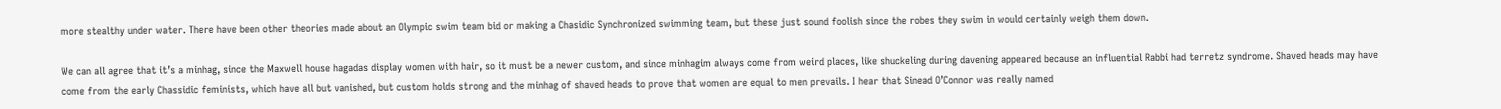more stealthy under water. There have been other theories made about an Olympic swim team bid or making a Chasidic Synchronized swimming team, but these just sound foolish since the robes they swim in would certainly weigh them down.

We can all agree that it’s a minhag, since the Maxwell house hagadas display women with hair, so it must be a newer custom, and since minhagim always come from weird places, like shuckeling during davening appeared because an influential Rabbi had terretz syndrome. Shaved heads may have come from the early Chassidic feminists, which have all but vanished, but custom holds strong and the minhag of shaved heads to prove that women are equal to men prevails. I hear that Sinead O’Connor was really named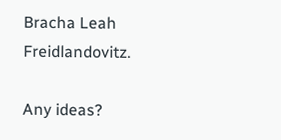Bracha Leah Freidlandovitz.

Any ideas?